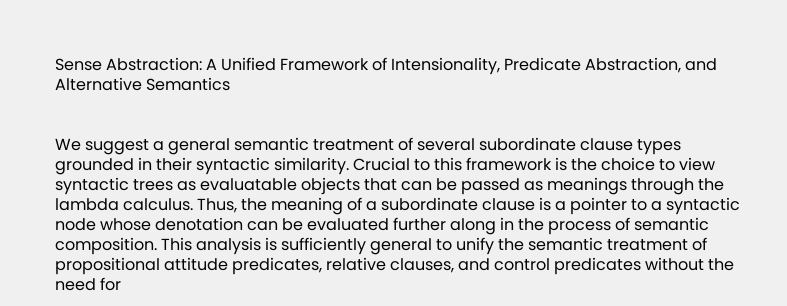Sense Abstraction: A Unified Framework of Intensionality, Predicate Abstraction, and Alternative Semantics


We suggest a general semantic treatment of several subordinate clause types grounded in their syntactic similarity. Crucial to this framework is the choice to view syntactic trees as evaluatable objects that can be passed as meanings through the lambda calculus. Thus, the meaning of a subordinate clause is a pointer to a syntactic node whose denotation can be evaluated further along in the process of semantic composition. This analysis is sufficiently general to unify the semantic treatment of propositional attitude predicates, relative clauses, and control predicates without the need for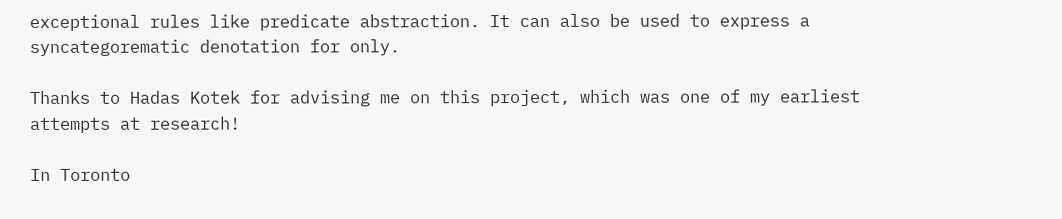exceptional rules like predicate abstraction. It can also be used to express a syncategorematic denotation for only.

Thanks to Hadas Kotek for advising me on this project, which was one of my earliest attempts at research!

In Toronto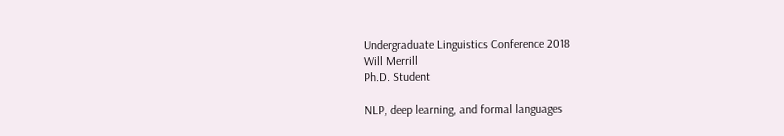Undergraduate Linguistics Conference 2018
Will Merrill
Ph.D. Student

NLP, deep learning, and formal languages